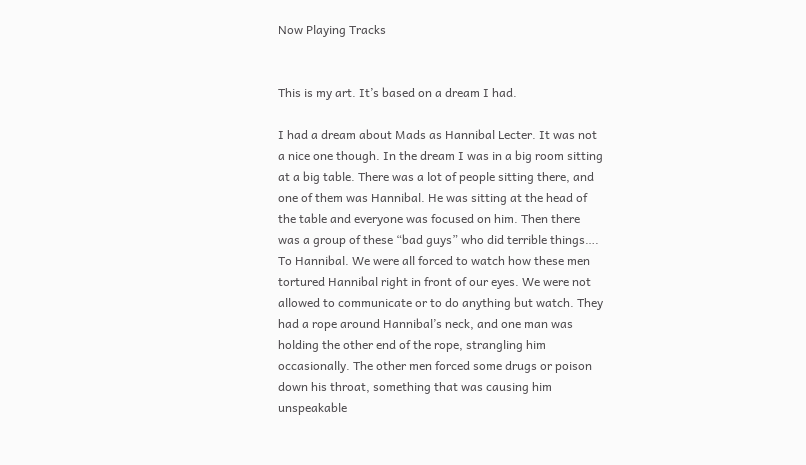Now Playing Tracks


This is my art. It’s based on a dream I had.

I had a dream about Mads as Hannibal Lecter. It was not a nice one though. In the dream I was in a big room sitting at a big table. There was a lot of people sitting there, and one of them was Hannibal. He was sitting at the head of the table and everyone was focused on him. Then there was a group of these “bad guys” who did terrible things…. To Hannibal. We were all forced to watch how these men tortured Hannibal right in front of our eyes. We were not allowed to communicate or to do anything but watch. They had a rope around Hannibal’s neck, and one man was holding the other end of the rope, strangling him occasionally. The other men forced some drugs or poison down his throat, something that was causing him unspeakable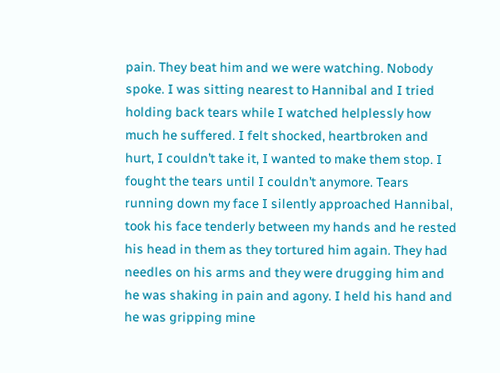pain. They beat him and we were watching. Nobody spoke. I was sitting nearest to Hannibal and I tried holding back tears while I watched helplessly how much he suffered. I felt shocked, heartbroken and hurt, I couldn’t take it, I wanted to make them stop. I fought the tears until I couldn’t anymore. Tears running down my face I silently approached Hannibal, took his face tenderly between my hands and he rested his head in them as they tortured him again. They had needles on his arms and they were drugging him and he was shaking in pain and agony. I held his hand and he was gripping mine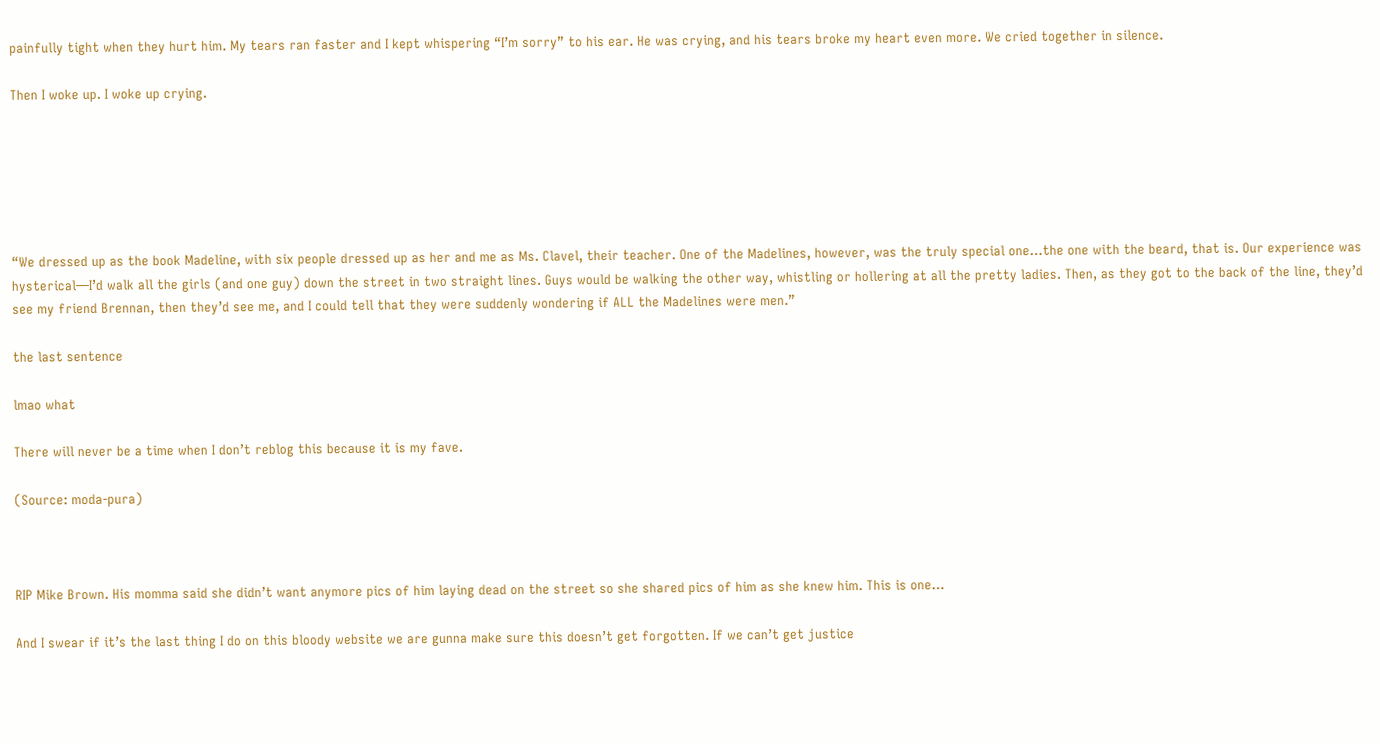painfully tight when they hurt him. My tears ran faster and I kept whispering “I’m sorry” to his ear. He was crying, and his tears broke my heart even more. We cried together in silence.

Then I woke up. I woke up crying.






“We dressed up as the book Madeline, with six people dressed up as her and me as Ms. Clavel, their teacher. One of the Madelines, however, was the truly special one…the one with the beard, that is. Our experience was hysterical—I’d walk all the girls (and one guy) down the street in two straight lines. Guys would be walking the other way, whistling or hollering at all the pretty ladies. Then, as they got to the back of the line, they’d see my friend Brennan, then they’d see me, and I could tell that they were suddenly wondering if ALL the Madelines were men.”

the last sentence

lmao what

There will never be a time when I don’t reblog this because it is my fave.

(Source: moda-pura)



RIP Mike Brown. His momma said she didn’t want anymore pics of him laying dead on the street so she shared pics of him as she knew him. This is one…

And I swear if it’s the last thing I do on this bloody website we are gunna make sure this doesn’t get forgotten. If we can’t get justice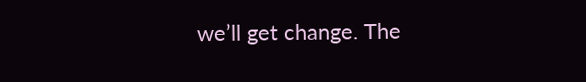we’ll get change. The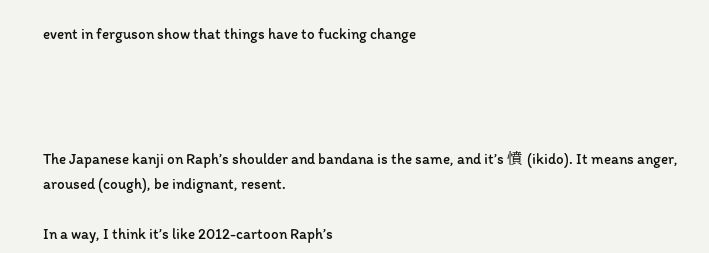event in ferguson show that things have to fucking change




The Japanese kanji on Raph’s shoulder and bandana is the same, and it’s 憤 (ikido). It means anger, aroused (cough), be indignant, resent.

In a way, I think it’s like 2012-cartoon Raph’s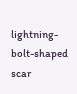lightning-bolt-shaped scar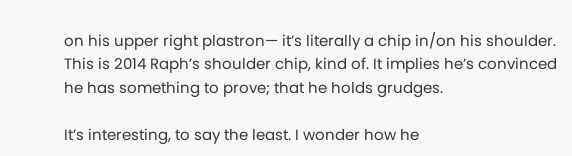on his upper right plastron— it’s literally a chip in/on his shoulder. This is 2014 Raph’s shoulder chip, kind of. It implies he’s convinced he has something to prove; that he holds grudges.

It’s interesting, to say the least. I wonder how he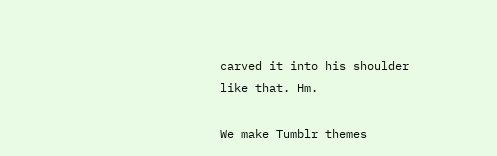carved it into his shoulder like that. Hm.

We make Tumblr themes